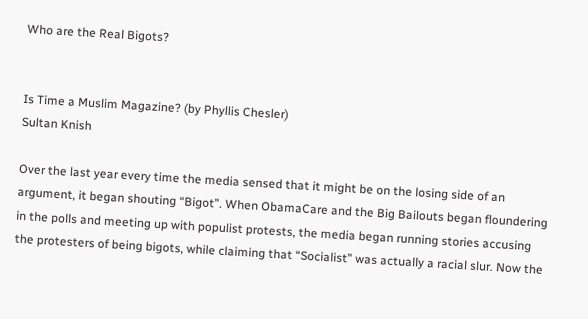Who are the Real Bigots?


Is Time a Muslim Magazine? (by Phyllis Chesler)
Sultan Knish

Over the last year every time the media sensed that it might be on the losing side of an argument, it began shouting “Bigot”. When ObamaCare and the Big Bailouts began floundering in the polls and meeting up with populist protests, the media began running stories accusing the protesters of being bigots, while claiming that “Socialist” was actually a racial slur. Now the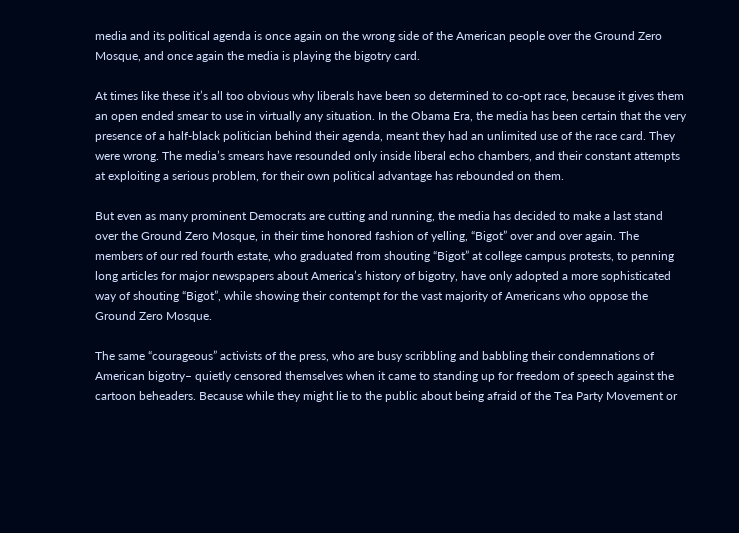media and its political agenda is once again on the wrong side of the American people over the Ground Zero Mosque, and once again the media is playing the bigotry card.

At times like these it’s all too obvious why liberals have been so determined to co-opt race, because it gives them an open ended smear to use in virtually any situation. In the Obama Era, the media has been certain that the very presence of a half-black politician behind their agenda, meant they had an unlimited use of the race card. They were wrong. The media’s smears have resounded only inside liberal echo chambers, and their constant attempts at exploiting a serious problem, for their own political advantage has rebounded on them.

But even as many prominent Democrats are cutting and running, the media has decided to make a last stand over the Ground Zero Mosque, in their time honored fashion of yelling, “Bigot” over and over again. The members of our red fourth estate, who graduated from shouting “Bigot” at college campus protests, to penning long articles for major newspapers about America’s history of bigotry, have only adopted a more sophisticated way of shouting “Bigot”, while showing their contempt for the vast majority of Americans who oppose the Ground Zero Mosque.

The same “courageous” activists of the press, who are busy scribbling and babbling their condemnations of American bigotry– quietly censored themselves when it came to standing up for freedom of speech against the cartoon beheaders. Because while they might lie to the public about being afraid of the Tea Party Movement or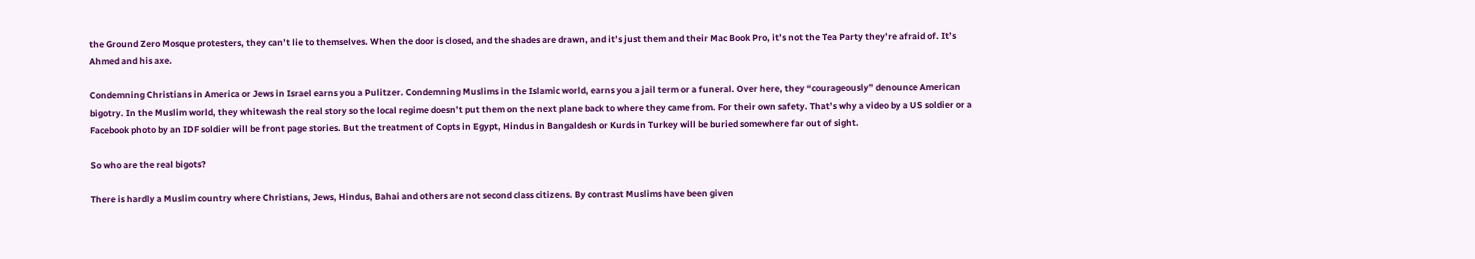the Ground Zero Mosque protesters, they can’t lie to themselves. When the door is closed, and the shades are drawn, and it’s just them and their Mac Book Pro, it’s not the Tea Party they’re afraid of. It’s Ahmed and his axe.

Condemning Christians in America or Jews in Israel earns you a Pulitzer. Condemning Muslims in the Islamic world, earns you a jail term or a funeral. Over here, they “courageously” denounce American bigotry. In the Muslim world, they whitewash the real story so the local regime doesn’t put them on the next plane back to where they came from. For their own safety. That’s why a video by a US soldier or a Facebook photo by an IDF soldier will be front page stories. But the treatment of Copts in Egypt, Hindus in Bangaldesh or Kurds in Turkey will be buried somewhere far out of sight.

So who are the real bigots?

There is hardly a Muslim country where Christians, Jews, Hindus, Bahai and others are not second class citizens. By contrast Muslims have been given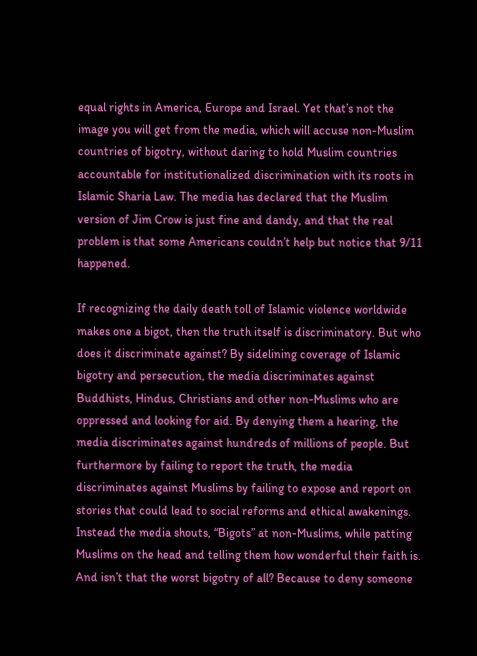equal rights in America, Europe and Israel. Yet that’s not the image you will get from the media, which will accuse non-Muslim countries of bigotry, without daring to hold Muslim countries accountable for institutionalized discrimination with its roots in Islamic Sharia Law. The media has declared that the Muslim version of Jim Crow is just fine and dandy, and that the real problem is that some Americans couldn’t help but notice that 9/11 happened.

If recognizing the daily death toll of Islamic violence worldwide makes one a bigot, then the truth itself is discriminatory. But who does it discriminate against? By sidelining coverage of Islamic bigotry and persecution, the media discriminates against Buddhists, Hindus, Christians and other non-Muslims who are oppressed and looking for aid. By denying them a hearing, the media discriminates against hundreds of millions of people. But furthermore by failing to report the truth, the media discriminates against Muslims by failing to expose and report on stories that could lead to social reforms and ethical awakenings. Instead the media shouts, “Bigots” at non-Muslims, while patting Muslims on the head and telling them how wonderful their faith is. And isn’t that the worst bigotry of all? Because to deny someone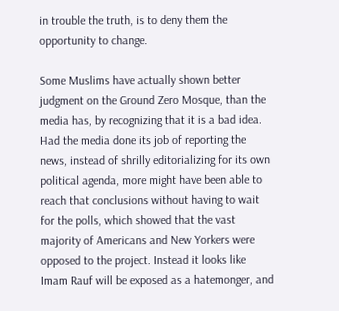in trouble the truth, is to deny them the opportunity to change.

Some Muslims have actually shown better judgment on the Ground Zero Mosque, than the media has, by recognizing that it is a bad idea. Had the media done its job of reporting the news, instead of shrilly editorializing for its own political agenda, more might have been able to reach that conclusions without having to wait for the polls, which showed that the vast majority of Americans and New Yorkers were opposed to the project. Instead it looks like Imam Rauf will be exposed as a hatemonger, and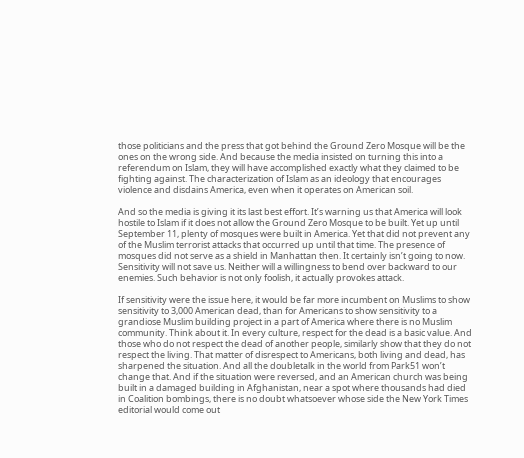those politicians and the press that got behind the Ground Zero Mosque will be the ones on the wrong side. And because the media insisted on turning this into a referendum on Islam, they will have accomplished exactly what they claimed to be fighting against. The characterization of Islam as an ideology that encourages violence and disdains America, even when it operates on American soil.

And so the media is giving it its last best effort. It’s warning us that America will look hostile to Islam if it does not allow the Ground Zero Mosque to be built. Yet up until September 11, plenty of mosques were built in America. Yet that did not prevent any of the Muslim terrorist attacks that occurred up until that time. The presence of mosques did not serve as a shield in Manhattan then. It certainly isn’t going to now. Sensitivity will not save us. Neither will a willingness to bend over backward to our enemies. Such behavior is not only foolish, it actually provokes attack.

If sensitivity were the issue here, it would be far more incumbent on Muslims to show sensitivity to 3,000 American dead, than for Americans to show sensitivity to a grandiose Muslim building project in a part of America where there is no Muslim community. Think about it. In every culture, respect for the dead is a basic value. And those who do not respect the dead of another people, similarly show that they do not respect the living. That matter of disrespect to Americans, both living and dead, has sharpened the situation. And all the doubletalk in the world from Park51 won’t change that. And if the situation were reversed, and an American church was being built in a damaged building in Afghanistan, near a spot where thousands had died in Coalition bombings, there is no doubt whatsoever whose side the New York Times editorial would come out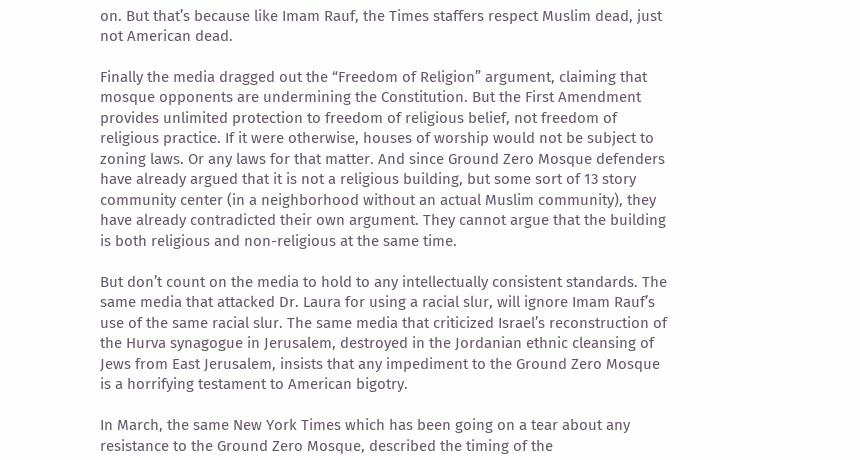on. But that’s because like Imam Rauf, the Times staffers respect Muslim dead, just not American dead.

Finally the media dragged out the “Freedom of Religion” argument, claiming that mosque opponents are undermining the Constitution. But the First Amendment provides unlimited protection to freedom of religious belief, not freedom of religious practice. If it were otherwise, houses of worship would not be subject to zoning laws. Or any laws for that matter. And since Ground Zero Mosque defenders have already argued that it is not a religious building, but some sort of 13 story community center (in a neighborhood without an actual Muslim community), they have already contradicted their own argument. They cannot argue that the building is both religious and non-religious at the same time.

But don’t count on the media to hold to any intellectually consistent standards. The same media that attacked Dr. Laura for using a racial slur, will ignore Imam Rauf’s use of the same racial slur. The same media that criticized Israel’s reconstruction of the Hurva synagogue in Jerusalem, destroyed in the Jordanian ethnic cleansing of Jews from East Jerusalem, insists that any impediment to the Ground Zero Mosque is a horrifying testament to American bigotry.

In March, the same New York Times which has been going on a tear about any resistance to the Ground Zero Mosque, described the timing of the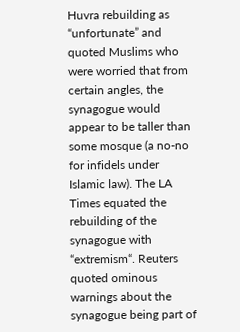Huvra rebuilding as “unfortunate” and quoted Muslims who were worried that from certain angles, the synagogue would appear to be taller than some mosque (a no-no for infidels under Islamic law). The LA Times equated the rebuilding of the synagogue with “extremism“. Reuters quoted ominous warnings about the synagogue being part of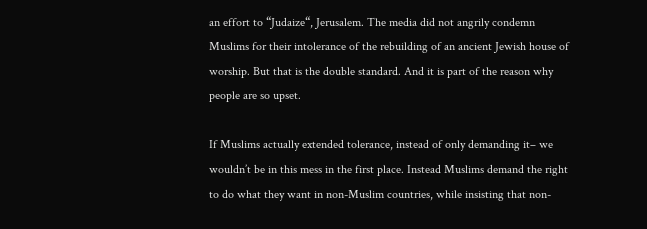an effort to “Judaize“, Jerusalem. The media did not angrily condemn Muslims for their intolerance of the rebuilding of an ancient Jewish house of worship. But that is the double standard. And it is part of the reason why people are so upset.

If Muslims actually extended tolerance, instead of only demanding it– we wouldn’t be in this mess in the first place. Instead Muslims demand the right to do what they want in non-Muslim countries, while insisting that non-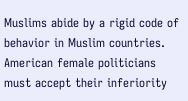Muslims abide by a rigid code of behavior in Muslim countries. American female politicians must accept their inferiority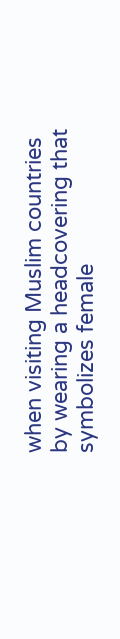when visiting Muslim countries by wearing a headcovering that symbolizes female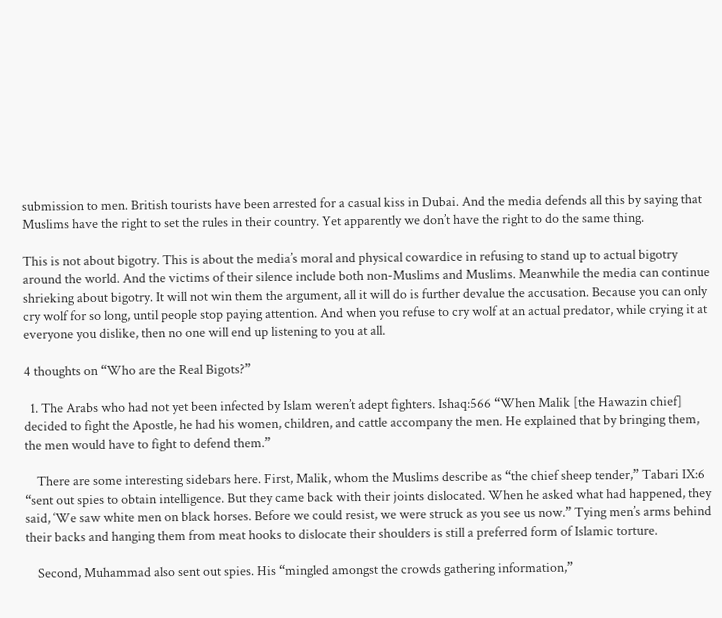submission to men. British tourists have been arrested for a casual kiss in Dubai. And the media defends all this by saying that Muslims have the right to set the rules in their country. Yet apparently we don’t have the right to do the same thing.

This is not about bigotry. This is about the media’s moral and physical cowardice in refusing to stand up to actual bigotry around the world. And the victims of their silence include both non-Muslims and Muslims. Meanwhile the media can continue shrieking about bigotry. It will not win them the argument, all it will do is further devalue the accusation. Because you can only cry wolf for so long, until people stop paying attention. And when you refuse to cry wolf at an actual predator, while crying it at everyone you dislike, then no one will end up listening to you at all.

4 thoughts on “Who are the Real Bigots?”

  1. The Arabs who had not yet been infected by Islam weren’t adept fighters. Ishaq:566 “When Malik [the Hawazin chief] decided to fight the Apostle, he had his women, children, and cattle accompany the men. He explained that by bringing them, the men would have to fight to defend them.”

    There are some interesting sidebars here. First, Malik, whom the Muslims describe as “the chief sheep tender,” Tabari IX:6 “sent out spies to obtain intelligence. But they came back with their joints dislocated. When he asked what had happened, they said, ‘We saw white men on black horses. Before we could resist, we were struck as you see us now.” Tying men’s arms behind their backs and hanging them from meat hooks to dislocate their shoulders is still a preferred form of Islamic torture.

    Second, Muhammad also sent out spies. His “mingled amongst the crowds gathering information,”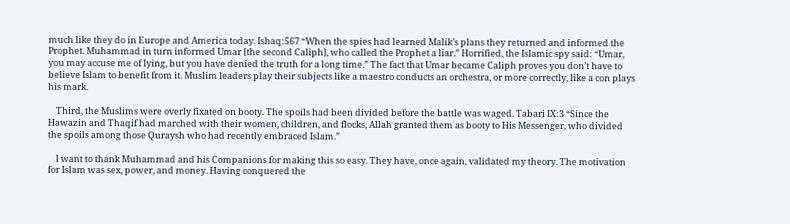much like they do in Europe and America today. Ishaq:567 “When the spies had learned Malik’s plans they returned and informed the Prophet. Muhammad in turn informed Umar [the second Caliph], who called the Prophet a liar.” Horrified, the Islamic spy said: “Umar, you may accuse me of lying, but you have denied the truth for a long time.” The fact that Umar became Caliph proves you don’t have to believe Islam to benefit from it. Muslim leaders play their subjects like a maestro conducts an orchestra, or more correctly, like a con plays his mark.

    Third, the Muslims were overly fixated on booty. The spoils had been divided before the battle was waged. Tabari IX:3 “Since the Hawazin and Thaqif had marched with their women, children, and flocks, Allah granted them as booty to His Messenger, who divided the spoils among those Quraysh who had recently embraced Islam.”

    I want to thank Muhammad and his Companions for making this so easy. They have, once again, validated my theory. The motivation for Islam was sex, power, and money. Having conquered the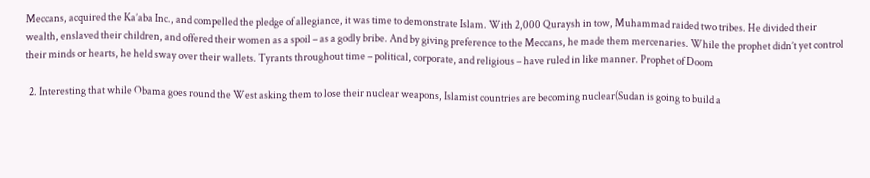Meccans, acquired the Ka’aba Inc., and compelled the pledge of allegiance, it was time to demonstrate Islam. With 2,000 Quraysh in tow, Muhammad raided two tribes. He divided their wealth, enslaved their children, and offered their women as a spoil – as a godly bribe. And by giving preference to the Meccans, he made them mercenaries. While the prophet didn’t yet control their minds or hearts, he held sway over their wallets. Tyrants throughout time – political, corporate, and religious – have ruled in like manner. Prophet of Doom

  2. Interesting that while Obama goes round the West asking them to lose their nuclear weapons, Islamist countries are becoming nuclear(Sudan is going to build a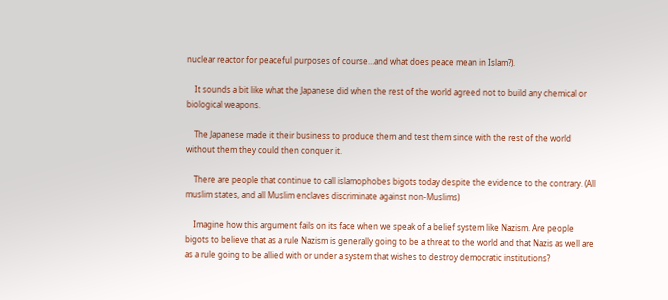nuclear reactor for peaceful purposes of course…and what does peace mean in Islam?).

    It sounds a bit like what the Japanese did when the rest of the world agreed not to build any chemical or biological weapons.

    The Japanese made it their business to produce them and test them since with the rest of the world without them they could then conquer it.

    There are people that continue to call islamophobes bigots today despite the evidence to the contrary. (All muslim states, and all Muslim enclaves discriminate against non-Muslims)

    Imagine how this argument fails on its face when we speak of a belief system like Nazism. Are people bigots to believe that as a rule Nazism is generally going to be a threat to the world and that Nazis as well are as a rule going to be allied with or under a system that wishes to destroy democratic institutions?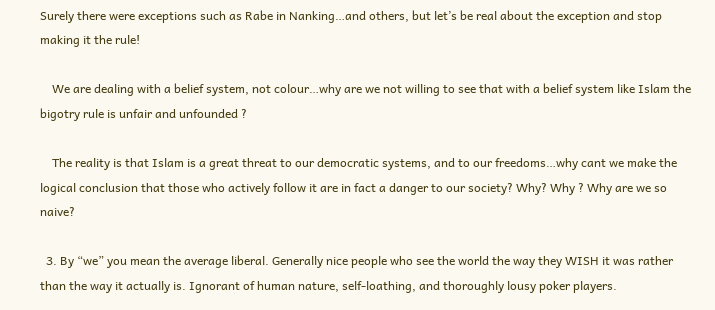Surely there were exceptions such as Rabe in Nanking…and others, but let’s be real about the exception and stop making it the rule!

    We are dealing with a belief system, not colour…why are we not willing to see that with a belief system like Islam the bigotry rule is unfair and unfounded ?

    The reality is that Islam is a great threat to our democratic systems, and to our freedoms…why cant we make the logical conclusion that those who actively follow it are in fact a danger to our society? Why? Why ? Why are we so naive?

  3. By “we” you mean the average liberal. Generally nice people who see the world the way they WISH it was rather than the way it actually is. Ignorant of human nature, self-loathing, and thoroughly lousy poker players.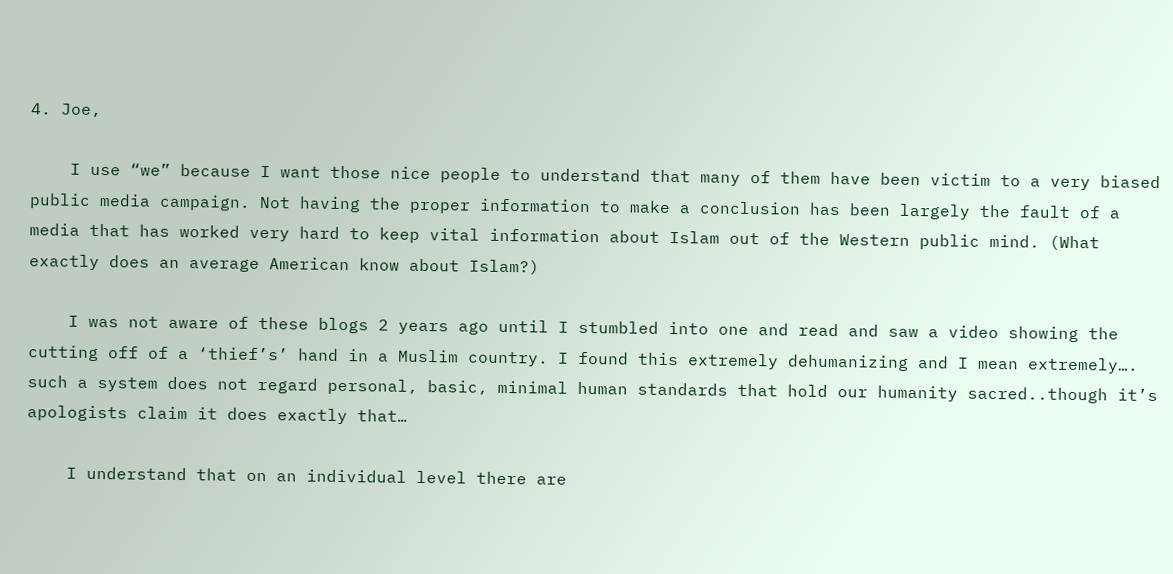4. Joe,

    I use “we” because I want those nice people to understand that many of them have been victim to a very biased public media campaign. Not having the proper information to make a conclusion has been largely the fault of a media that has worked very hard to keep vital information about Islam out of the Western public mind. (What exactly does an average American know about Islam?)

    I was not aware of these blogs 2 years ago until I stumbled into one and read and saw a video showing the cutting off of a ‘thief’s’ hand in a Muslim country. I found this extremely dehumanizing and I mean extremely…. such a system does not regard personal, basic, minimal human standards that hold our humanity sacred..though it’s apologists claim it does exactly that…

    I understand that on an individual level there are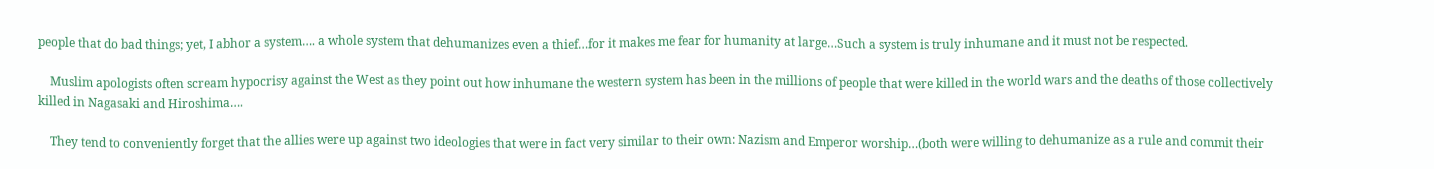people that do bad things; yet, I abhor a system…. a whole system that dehumanizes even a thief…for it makes me fear for humanity at large…Such a system is truly inhumane and it must not be respected.

    Muslim apologists often scream hypocrisy against the West as they point out how inhumane the western system has been in the millions of people that were killed in the world wars and the deaths of those collectively killed in Nagasaki and Hiroshima….

    They tend to conveniently forget that the allies were up against two ideologies that were in fact very similar to their own: Nazism and Emperor worship…(both were willing to dehumanize as a rule and commit their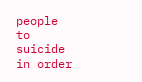people to suicide in order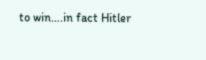to win….in fact Hitler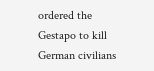ordered the Gestapo to kill German civilians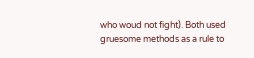who woud not fight). Both used gruesome methods as a rule to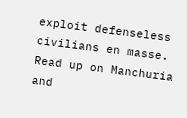exploit defenseless civilians en masse. Read up on Manchuria and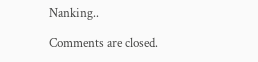Nanking..

Comments are closed.